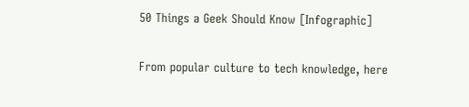50 Things a Geek Should Know [Infographic]

From popular culture to tech knowledge, here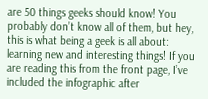are 50 things geeks should know! You probably don’t know all of them, but hey, this is what being a geek is all about: learning new and interesting things! If you are reading this from the front page, I’ve included the infographic after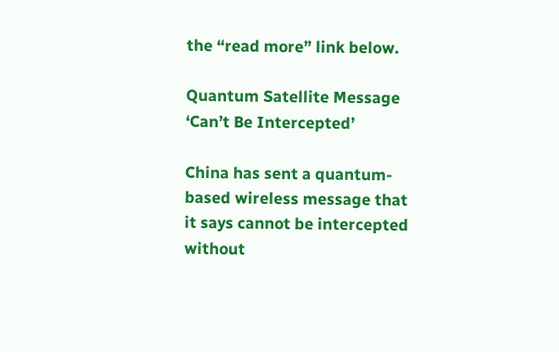the “read more” link below.

Quantum Satellite Message ‘Can’t Be Intercepted’

China has sent a quantum-based wireless message that it says cannot be intercepted without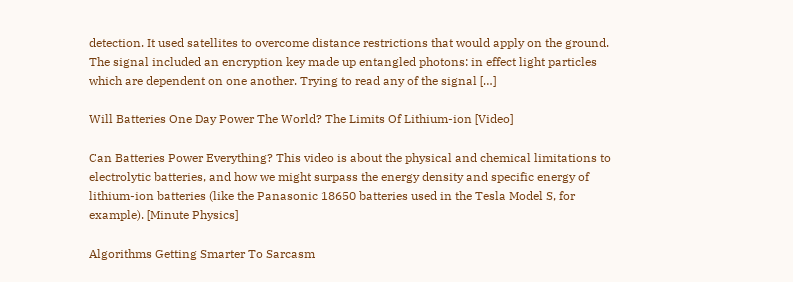detection. It used satellites to overcome distance restrictions that would apply on the ground. The signal included an encryption key made up entangled photons: in effect light particles which are dependent on one another. Trying to read any of the signal […]

Will Batteries One Day Power The World? The Limits Of Lithium-ion [Video]

Can Batteries Power Everything? This video is about the physical and chemical limitations to electrolytic batteries, and how we might surpass the energy density and specific energy of lithium-ion batteries (like the Panasonic 18650 batteries used in the Tesla Model S, for example). [Minute Physics]

Algorithms Getting Smarter To Sarcasm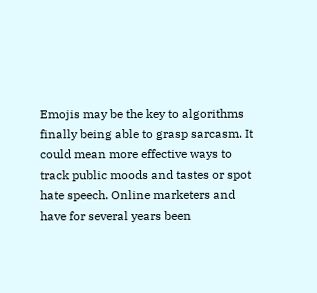Emojis may be the key to algorithms finally being able to grasp sarcasm. It could mean more effective ways to track public moods and tastes or spot hate speech. Online marketers and have for several years been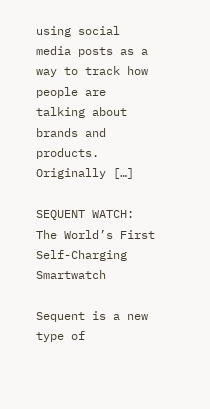using social media posts as a way to track how people are talking about brands and products. Originally […]

SEQUENT WATCH: The World’s First Self-Charging Smartwatch

Sequent is a new type of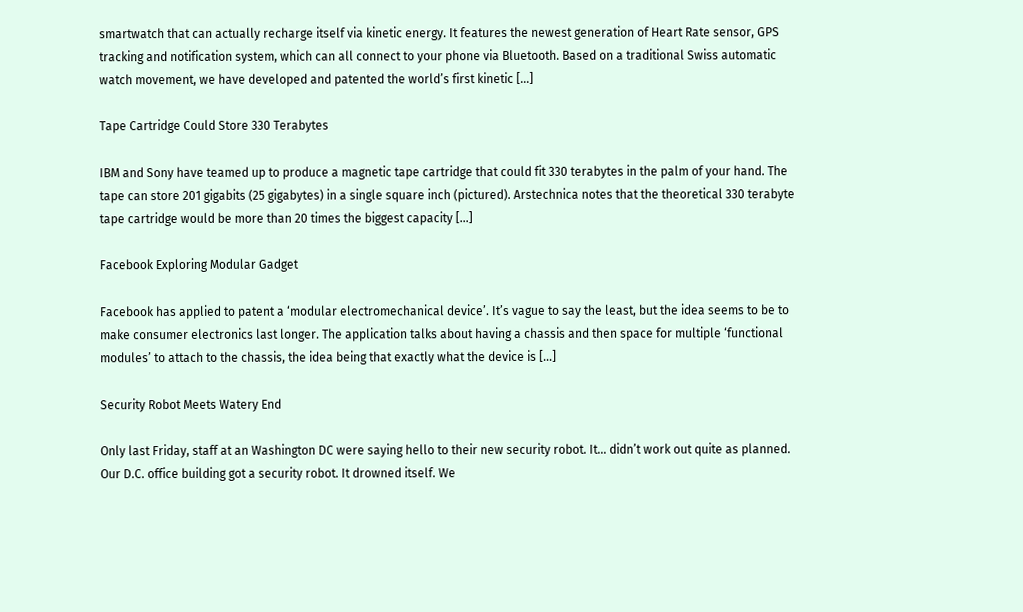smartwatch that can actually recharge itself via kinetic energy. It features the newest generation of Heart Rate sensor, GPS tracking and notification system, which can all connect to your phone via Bluetooth. Based on a traditional Swiss automatic watch movement, we have developed and patented the world’s first kinetic […]

Tape Cartridge Could Store 330 Terabytes

IBM and Sony have teamed up to produce a magnetic tape cartridge that could fit 330 terabytes in the palm of your hand. The tape can store 201 gigabits (25 gigabytes) in a single square inch (pictured). Arstechnica notes that the theoretical 330 terabyte tape cartridge would be more than 20 times the biggest capacity […]

Facebook Exploring Modular Gadget

Facebook has applied to patent a ‘modular electromechanical device’. It’s vague to say the least, but the idea seems to be to make consumer electronics last longer. The application talks about having a chassis and then space for multiple ‘functional modules’ to attach to the chassis, the idea being that exactly what the device is […]

Security Robot Meets Watery End

Only last Friday, staff at an Washington DC were saying hello to their new security robot. It… didn’t work out quite as planned. Our D.C. office building got a security robot. It drowned itself. We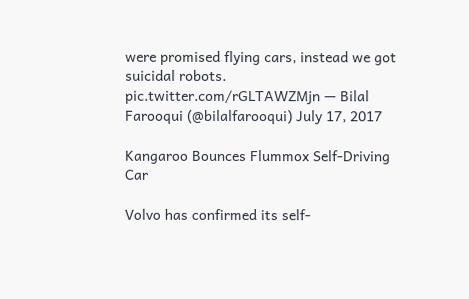were promised flying cars, instead we got suicidal robots. pic.twitter.com/rGLTAWZMjn — Bilal Farooqui (@bilalfarooqui) July 17, 2017

Kangaroo Bounces Flummox Self-Driving Car

Volvo has confirmed its self-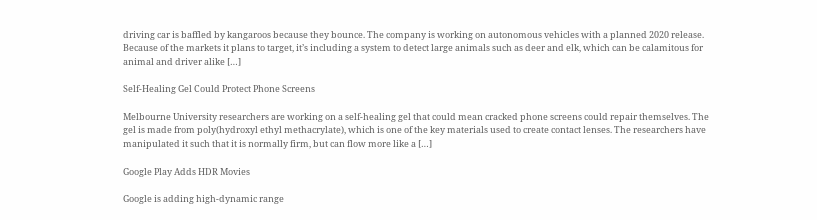driving car is baffled by kangaroos because they bounce. The company is working on autonomous vehicles with a planned 2020 release. Because of the markets it plans to target, it’s including a system to detect large animals such as deer and elk, which can be calamitous for animal and driver alike […]

Self-Healing Gel Could Protect Phone Screens

Melbourne University researchers are working on a self-healing gel that could mean cracked phone screens could repair themselves. The gel is made from poly(hydroxyl ethyl methacrylate), which is one of the key materials used to create contact lenses. The researchers have manipulated it such that it is normally firm, but can flow more like a […]

Google Play Adds HDR Movies

Google is adding high-dynamic range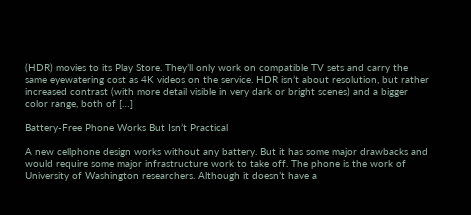(HDR) movies to its Play Store. They’ll only work on compatible TV sets and carry the same eyewatering cost as 4K videos on the service. HDR isn’t about resolution, but rather increased contrast (with more detail visible in very dark or bright scenes) and a bigger color range, both of […]

Battery-Free Phone Works But Isn’t Practical

A new cellphone design works without any battery. But it has some major drawbacks and would require some major infrastructure work to take off. The phone is the work of University of Washington researchers. Although it doesn’t have a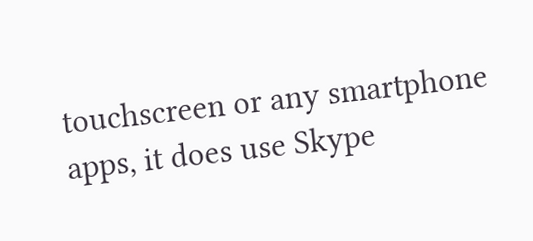touchscreen or any smartphone apps, it does use Skype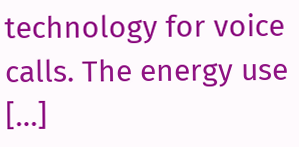technology for voice calls. The energy use […]